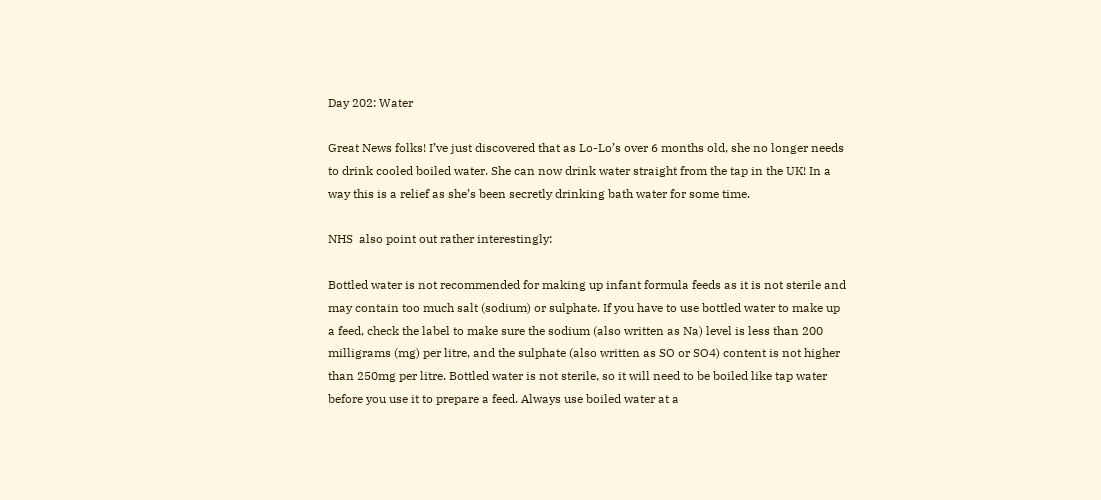Day 202: Water

Great News folks! I’ve just discovered that as Lo-Lo’s over 6 months old, she no longer needs to drink cooled boiled water. She can now drink water straight from the tap in the UK! In a way this is a relief as she’s been secretly drinking bath water for some time.

NHS  also point out rather interestingly:

Bottled water is not recommended for making up infant formula feeds as it is not sterile and may contain too much salt (sodium) or sulphate. If you have to use bottled water to make up a feed, check the label to make sure the sodium (also written as Na) level is less than 200 milligrams (mg) per litre, and the sulphate (also written as SO or SO4) content is not higher than 250mg per litre. Bottled water is not sterile, so it will need to be boiled like tap water before you use it to prepare a feed. Always use boiled water at a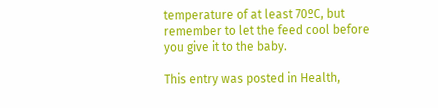temperature of at least 70ºC, but remember to let the feed cool before you give it to the baby.

This entry was posted in Health,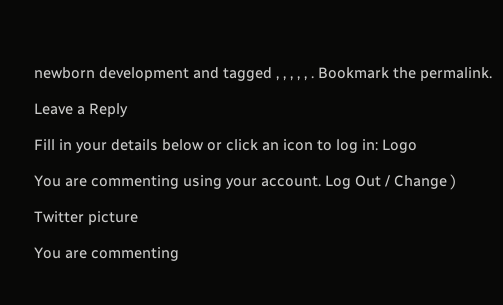newborn development and tagged , , , , , . Bookmark the permalink.

Leave a Reply

Fill in your details below or click an icon to log in: Logo

You are commenting using your account. Log Out / Change )

Twitter picture

You are commenting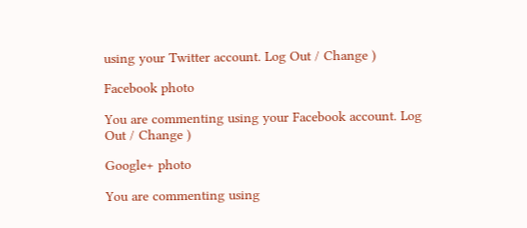using your Twitter account. Log Out / Change )

Facebook photo

You are commenting using your Facebook account. Log Out / Change )

Google+ photo

You are commenting using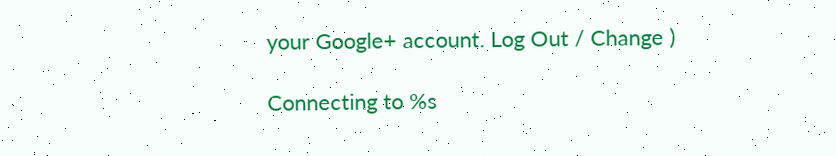your Google+ account. Log Out / Change )

Connecting to %s